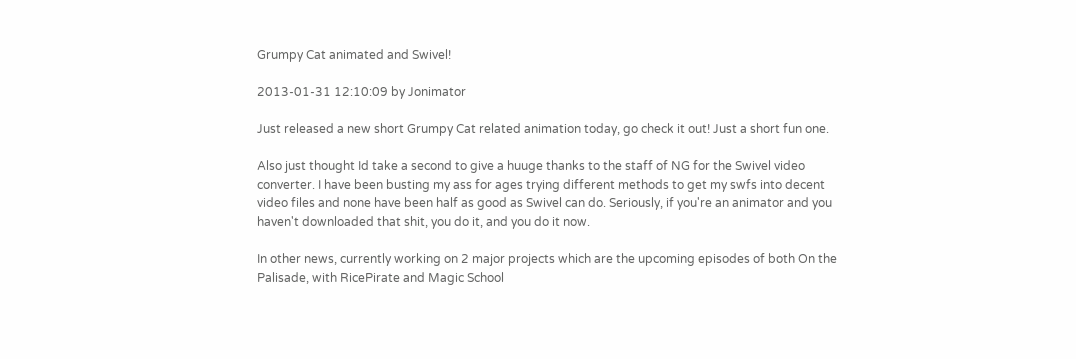Grumpy Cat animated and Swivel!

2013-01-31 12:10:09 by Jonimator

Just released a new short Grumpy Cat related animation today, go check it out! Just a short fun one.

Also just thought Id take a second to give a huuge thanks to the staff of NG for the Swivel video converter. I have been busting my ass for ages trying different methods to get my swfs into decent video files and none have been half as good as Swivel can do. Seriously, if you're an animator and you haven't downloaded that shit, you do it, and you do it now.

In other news, currently working on 2 major projects which are the upcoming episodes of both On the Palisade, with RicePirate and Magic School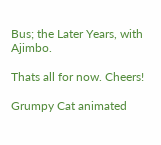Bus; the Later Years, with Ajimbo.

Thats all for now. Cheers!

Grumpy Cat animated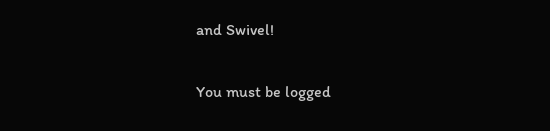and Swivel!


You must be logged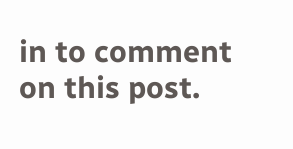in to comment on this post.